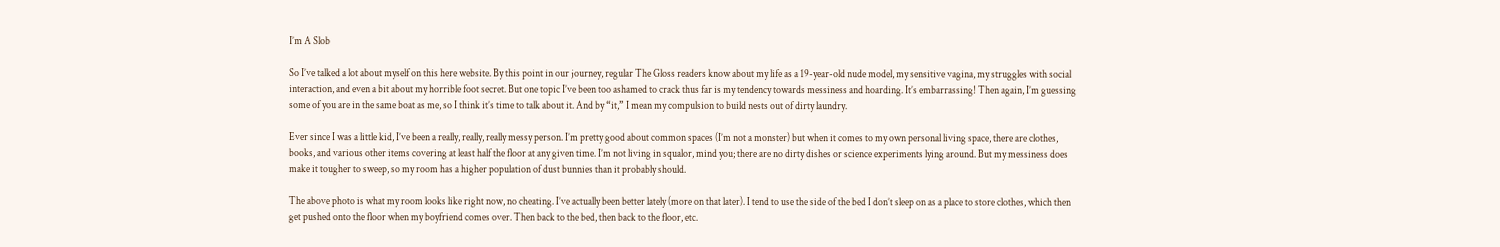I’m A Slob

So I’ve talked a lot about myself on this here website. By this point in our journey, regular The Gloss readers know about my life as a 19-year-old nude model, my sensitive vagina, my struggles with social interaction, and even a bit about my horrible foot secret. But one topic I’ve been too ashamed to crack thus far is my tendency towards messiness and hoarding. It’s embarrassing! Then again, I’m guessing some of you are in the same boat as me, so I think it’s time to talk about it. And by “it,” I mean my compulsion to build nests out of dirty laundry.

Ever since I was a little kid, I’ve been a really, really, really messy person. I’m pretty good about common spaces (I’m not a monster) but when it comes to my own personal living space, there are clothes, books, and various other items covering at least half the floor at any given time. I’m not living in squalor, mind you; there are no dirty dishes or science experiments lying around. But my messiness does make it tougher to sweep, so my room has a higher population of dust bunnies than it probably should.

The above photo is what my room looks like right now, no cheating. I’ve actually been better lately (more on that later). I tend to use the side of the bed I don’t sleep on as a place to store clothes, which then get pushed onto the floor when my boyfriend comes over. Then back to the bed, then back to the floor, etc.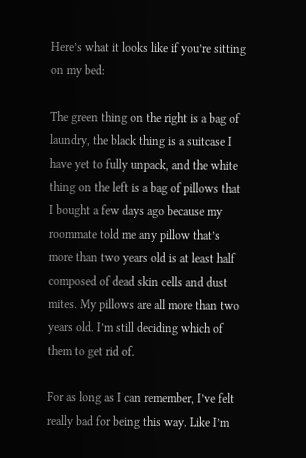Here’s what it looks like if you’re sitting on my bed:

The green thing on the right is a bag of laundry, the black thing is a suitcase I have yet to fully unpack, and the white thing on the left is a bag of pillows that I bought a few days ago because my roommate told me any pillow that’s more than two years old is at least half composed of dead skin cells and dust mites. My pillows are all more than two years old. I’m still deciding which of them to get rid of.

For as long as I can remember, I’ve felt really bad for being this way. Like I’m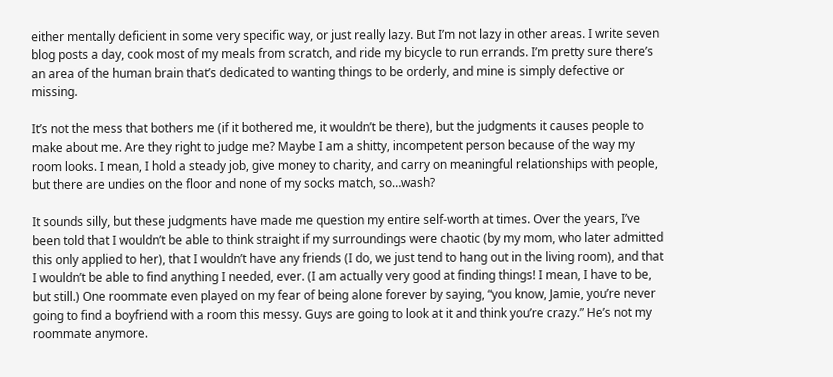either mentally deficient in some very specific way, or just really lazy. But I’m not lazy in other areas. I write seven blog posts a day, cook most of my meals from scratch, and ride my bicycle to run errands. I’m pretty sure there’s an area of the human brain that’s dedicated to wanting things to be orderly, and mine is simply defective or missing.

It’s not the mess that bothers me (if it bothered me, it wouldn’t be there), but the judgments it causes people to make about me. Are they right to judge me? Maybe I am a shitty, incompetent person because of the way my room looks. I mean, I hold a steady job, give money to charity, and carry on meaningful relationships with people, but there are undies on the floor and none of my socks match, so…wash?

It sounds silly, but these judgments have made me question my entire self-worth at times. Over the years, I’ve been told that I wouldn’t be able to think straight if my surroundings were chaotic (by my mom, who later admitted this only applied to her), that I wouldn’t have any friends (I do, we just tend to hang out in the living room), and that I wouldn’t be able to find anything I needed, ever. (I am actually very good at finding things! I mean, I have to be, but still.) One roommate even played on my fear of being alone forever by saying, “you know, Jamie, you’re never going to find a boyfriend with a room this messy. Guys are going to look at it and think you’re crazy.” He’s not my roommate anymore.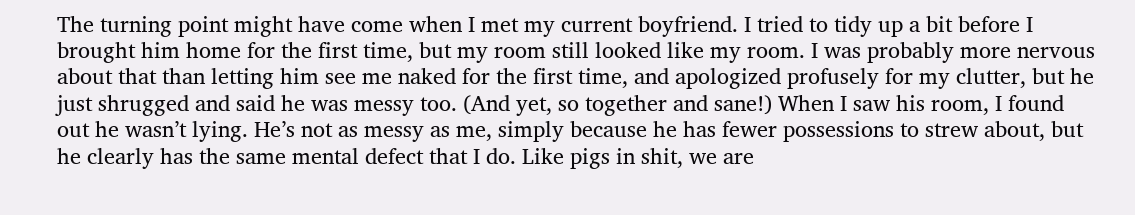The turning point might have come when I met my current boyfriend. I tried to tidy up a bit before I brought him home for the first time, but my room still looked like my room. I was probably more nervous about that than letting him see me naked for the first time, and apologized profusely for my clutter, but he just shrugged and said he was messy too. (And yet, so together and sane!) When I saw his room, I found out he wasn’t lying. He’s not as messy as me, simply because he has fewer possessions to strew about, but he clearly has the same mental defect that I do. Like pigs in shit, we are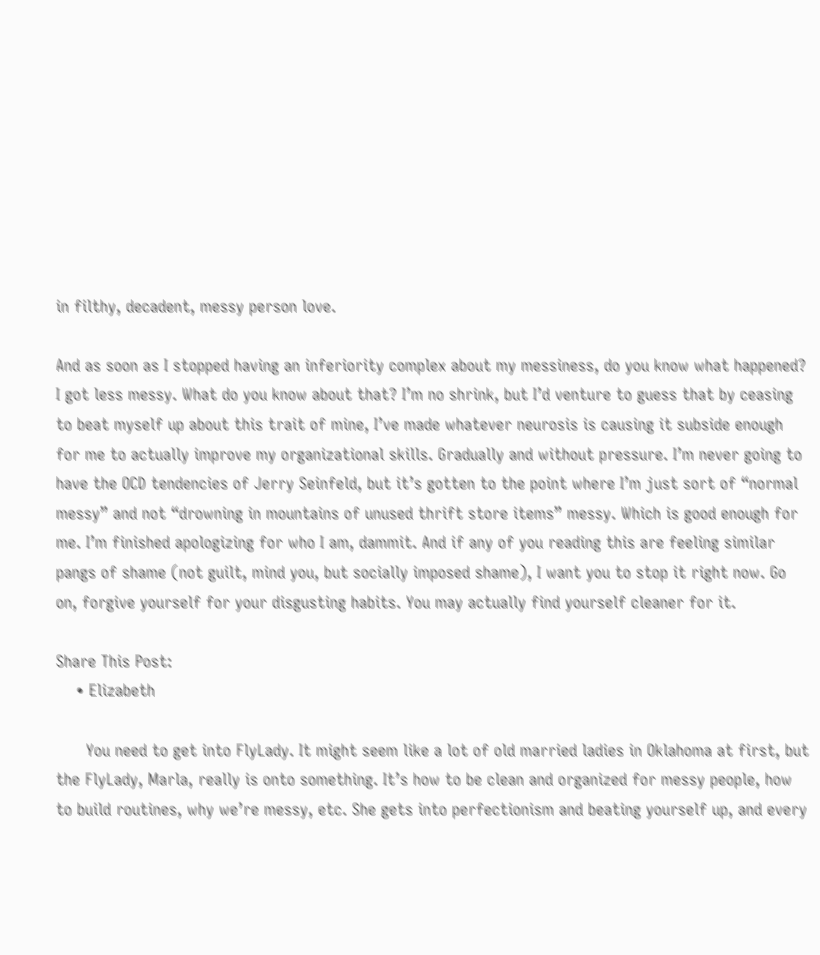in filthy, decadent, messy person love.

And as soon as I stopped having an inferiority complex about my messiness, do you know what happened? I got less messy. What do you know about that? I’m no shrink, but I’d venture to guess that by ceasing to beat myself up about this trait of mine, I’ve made whatever neurosis is causing it subside enough for me to actually improve my organizational skills. Gradually and without pressure. I’m never going to have the OCD tendencies of Jerry Seinfeld, but it’s gotten to the point where I’m just sort of “normal messy” and not “drowning in mountains of unused thrift store items” messy. Which is good enough for me. I’m finished apologizing for who I am, dammit. And if any of you reading this are feeling similar pangs of shame (not guilt, mind you, but socially imposed shame), I want you to stop it right now. Go on, forgive yourself for your disgusting habits. You may actually find yourself cleaner for it.

Share This Post:
    • Elizabeth

      You need to get into FlyLady. It might seem like a lot of old married ladies in Oklahoma at first, but the FlyLady, Marla, really is onto something. It’s how to be clean and organized for messy people, how to build routines, why we’re messy, etc. She gets into perfectionism and beating yourself up, and every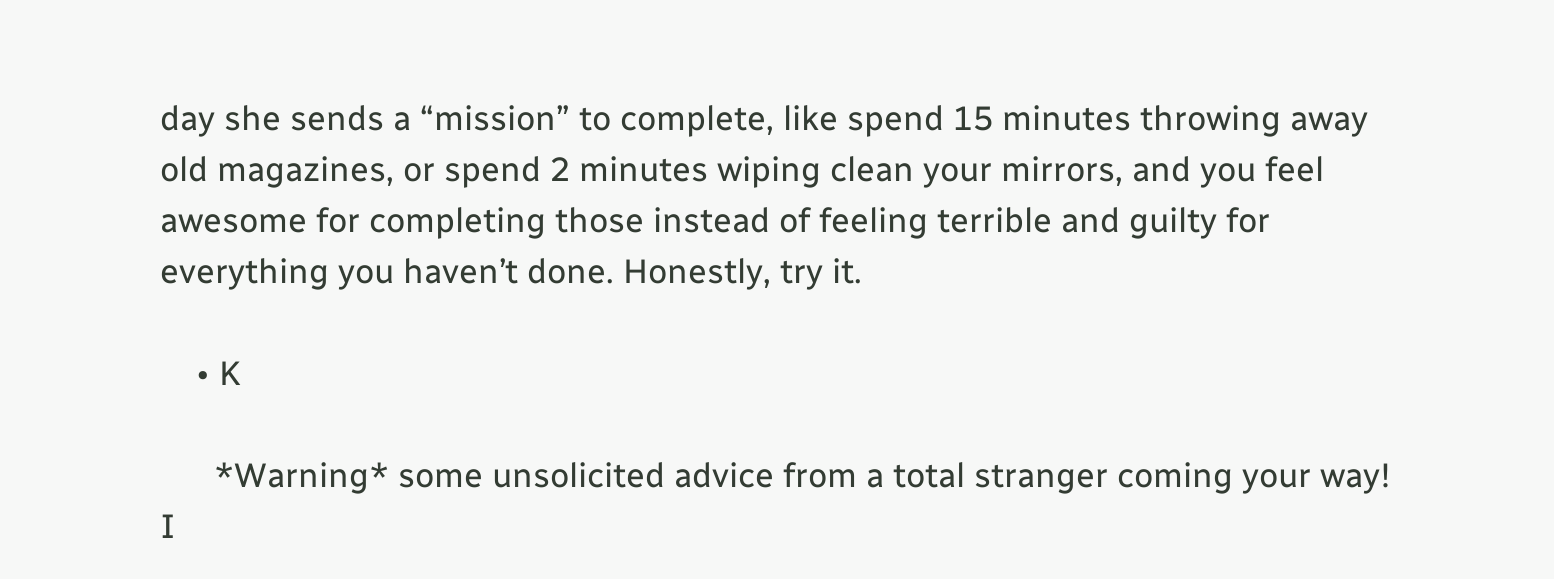day she sends a “mission” to complete, like spend 15 minutes throwing away old magazines, or spend 2 minutes wiping clean your mirrors, and you feel awesome for completing those instead of feeling terrible and guilty for everything you haven’t done. Honestly, try it.

    • K

      *Warning* some unsolicited advice from a total stranger coming your way! I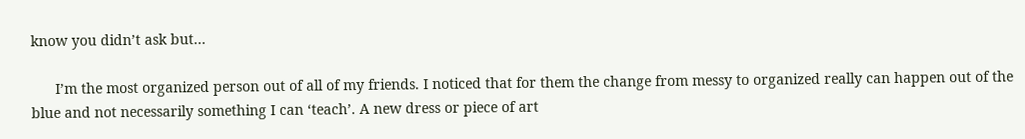know you didn’t ask but…

      I’m the most organized person out of all of my friends. I noticed that for them the change from messy to organized really can happen out of the blue and not necessarily something I can ‘teach’. A new dress or piece of art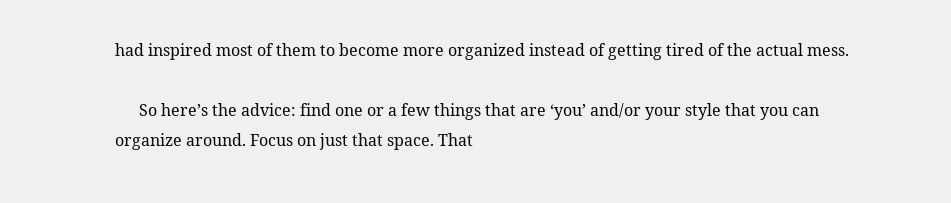had inspired most of them to become more organized instead of getting tired of the actual mess.

      So here’s the advice: find one or a few things that are ‘you’ and/or your style that you can organize around. Focus on just that space. That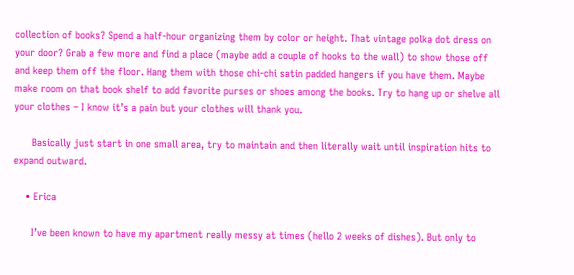collection of books? Spend a half-hour organizing them by color or height. That vintage polka dot dress on your door? Grab a few more and find a place (maybe add a couple of hooks to the wall) to show those off and keep them off the floor. Hang them with those chi-chi satin padded hangers if you have them. Maybe make room on that book shelf to add favorite purses or shoes among the books. Try to hang up or shelve all your clothes – I know it’s a pain but your clothes will thank you.

      Basically just start in one small area, try to maintain and then literally wait until inspiration hits to expand outward.

    • Erica

      I’ve been known to have my apartment really messy at times (hello 2 weeks of dishes). But only to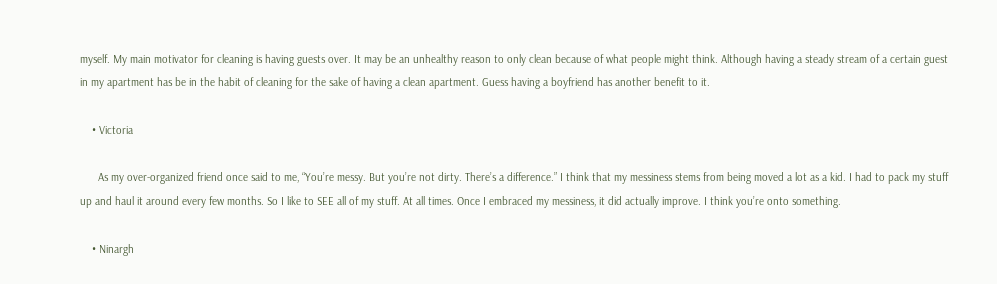myself. My main motivator for cleaning is having guests over. It may be an unhealthy reason to only clean because of what people might think. Although having a steady stream of a certain guest in my apartment has be in the habit of cleaning for the sake of having a clean apartment. Guess having a boyfriend has another benefit to it.

    • Victoria

      As my over-organized friend once said to me, “You’re messy. But you’re not dirty. There’s a difference.” I think that my messiness stems from being moved a lot as a kid. I had to pack my stuff up and haul it around every few months. So I like to SEE all of my stuff. At all times. Once I embraced my messiness, it did actually improve. I think you’re onto something.

    • Ninargh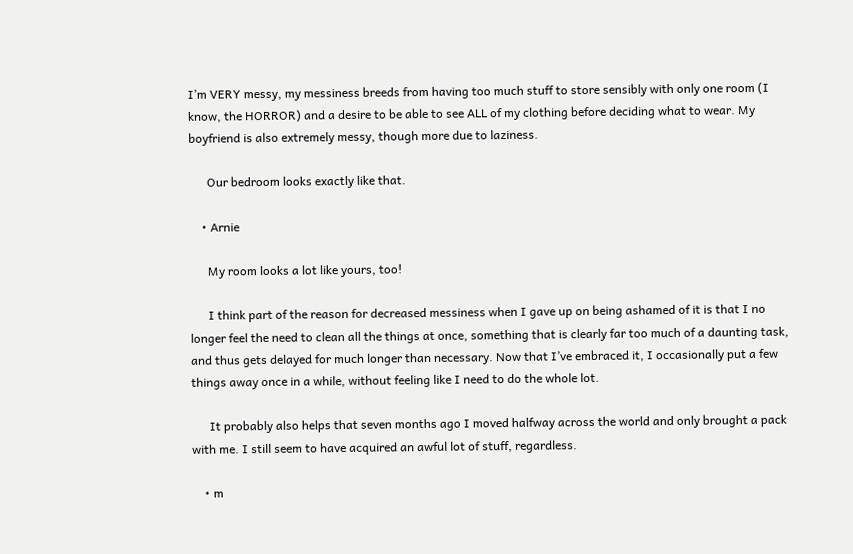I’m VERY messy, my messiness breeds from having too much stuff to store sensibly with only one room (I know, the HORROR) and a desire to be able to see ALL of my clothing before deciding what to wear. My boyfriend is also extremely messy, though more due to laziness.

      Our bedroom looks exactly like that.

    • Arnie

      My room looks a lot like yours, too!

      I think part of the reason for decreased messiness when I gave up on being ashamed of it is that I no longer feel the need to clean all the things at once, something that is clearly far too much of a daunting task, and thus gets delayed for much longer than necessary. Now that I’ve embraced it, I occasionally put a few things away once in a while, without feeling like I need to do the whole lot.

      It probably also helps that seven months ago I moved halfway across the world and only brought a pack with me. I still seem to have acquired an awful lot of stuff, regardless.

    • m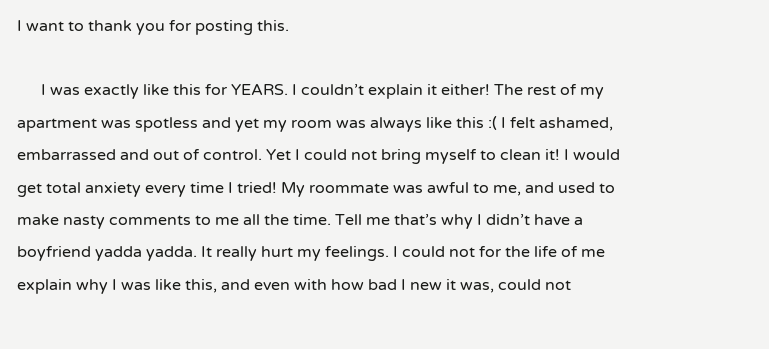I want to thank you for posting this.

      I was exactly like this for YEARS. I couldn’t explain it either! The rest of my apartment was spotless and yet my room was always like this :( I felt ashamed, embarrassed and out of control. Yet I could not bring myself to clean it! I would get total anxiety every time I tried! My roommate was awful to me, and used to make nasty comments to me all the time. Tell me that’s why I didn’t have a boyfriend yadda yadda. It really hurt my feelings. I could not for the life of me explain why I was like this, and even with how bad I new it was, could not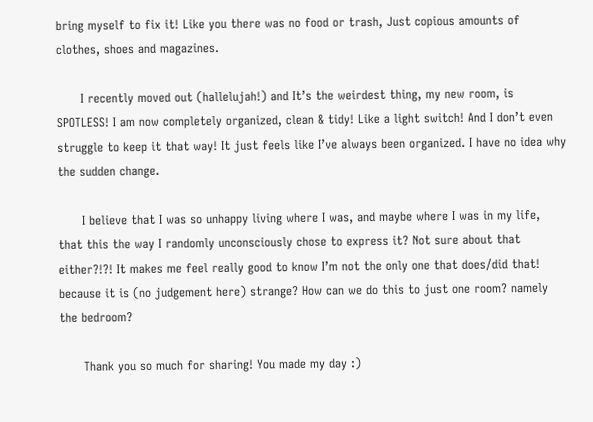bring myself to fix it! Like you there was no food or trash, Just copious amounts of clothes, shoes and magazines.

      I recently moved out (hallelujah!) and It’s the weirdest thing, my new room, is SPOTLESS! I am now completely organized, clean & tidy! Like a light switch! And I don’t even struggle to keep it that way! It just feels like I’ve always been organized. I have no idea why the sudden change.

      I believe that I was so unhappy living where I was, and maybe where I was in my life, that this the way I randomly unconsciously chose to express it? Not sure about that either?!?! It makes me feel really good to know I’m not the only one that does/did that! because it is (no judgement here) strange? How can we do this to just one room? namely the bedroom?

      Thank you so much for sharing! You made my day :)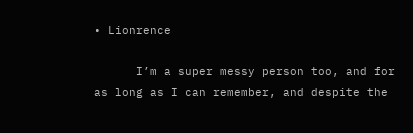• Lionrence

      I’m a super messy person too, and for as long as I can remember, and despite the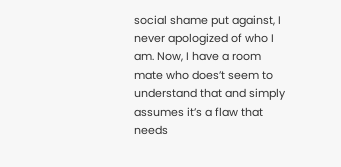social shame put against, I never apologized of who I am. Now, I have a room mate who does’t seem to understand that and simply assumes it’s a flaw that needs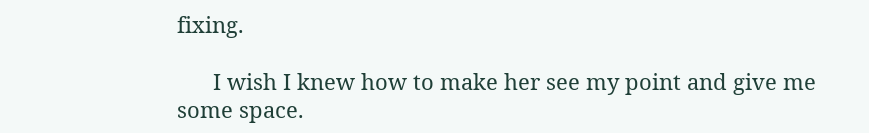fixing.

      I wish I knew how to make her see my point and give me some space.